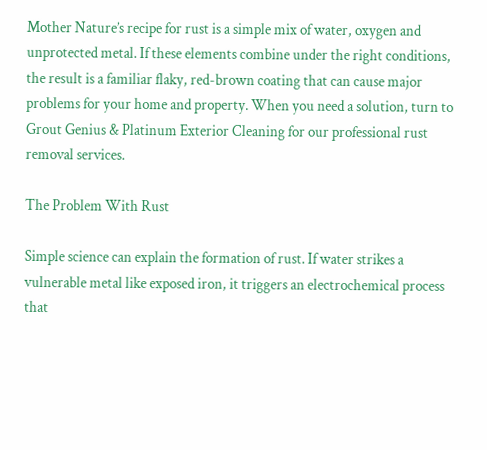Mother Nature’s recipe for rust is a simple mix of water, oxygen and unprotected metal. If these elements combine under the right conditions, the result is a familiar flaky, red-brown coating that can cause major problems for your home and property. When you need a solution, turn to Grout Genius & Platinum Exterior Cleaning for our professional rust removal services.

The Problem With Rust

Simple science can explain the formation of rust. If water strikes a vulnerable metal like exposed iron, it triggers an electrochemical process that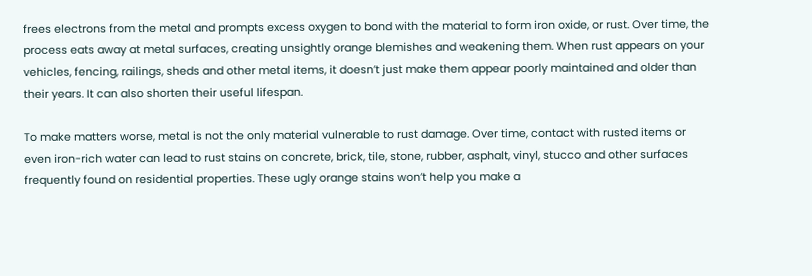frees electrons from the metal and prompts excess oxygen to bond with the material to form iron oxide, or rust. Over time, the process eats away at metal surfaces, creating unsightly orange blemishes and weakening them. When rust appears on your vehicles, fencing, railings, sheds and other metal items, it doesn’t just make them appear poorly maintained and older than their years. It can also shorten their useful lifespan.

To make matters worse, metal is not the only material vulnerable to rust damage. Over time, contact with rusted items or even iron-rich water can lead to rust stains on concrete, brick, tile, stone, rubber, asphalt, vinyl, stucco and other surfaces frequently found on residential properties. These ugly orange stains won’t help you make a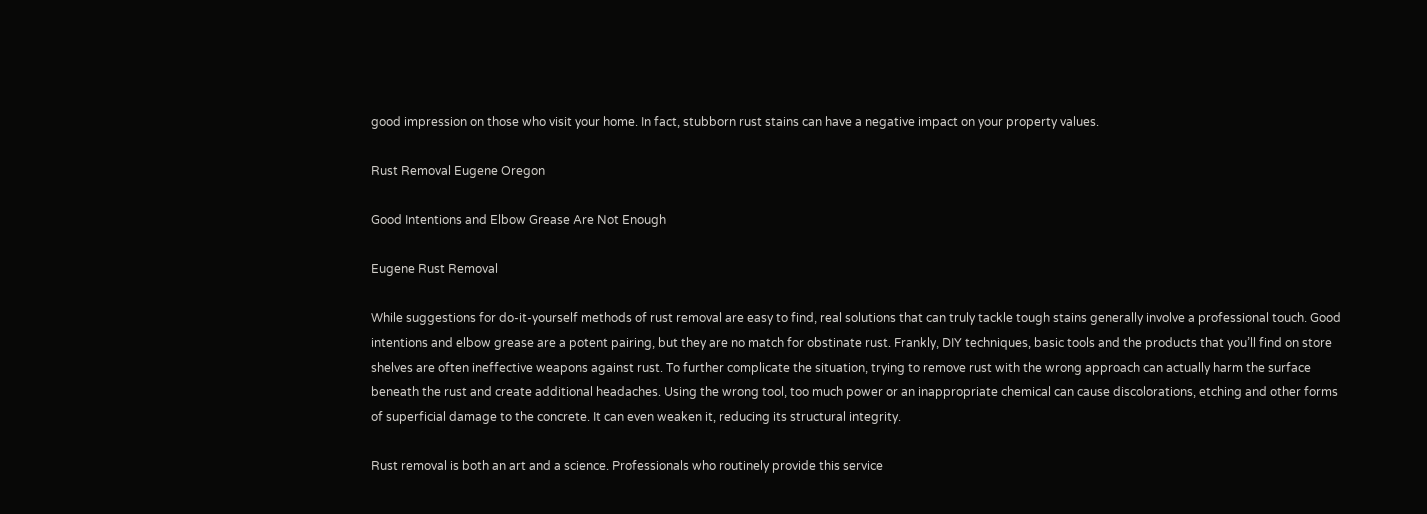good impression on those who visit your home. In fact, stubborn rust stains can have a negative impact on your property values.

Rust Removal Eugene Oregon

Good Intentions and Elbow Grease Are Not Enough

Eugene Rust Removal

While suggestions for do-it-yourself methods of rust removal are easy to find, real solutions that can truly tackle tough stains generally involve a professional touch. Good intentions and elbow grease are a potent pairing, but they are no match for obstinate rust. Frankly, DIY techniques, basic tools and the products that you’ll find on store shelves are often ineffective weapons against rust. To further complicate the situation, trying to remove rust with the wrong approach can actually harm the surface beneath the rust and create additional headaches. Using the wrong tool, too much power or an inappropriate chemical can cause discolorations, etching and other forms of superficial damage to the concrete. It can even weaken it, reducing its structural integrity.

Rust removal is both an art and a science. Professionals who routinely provide this service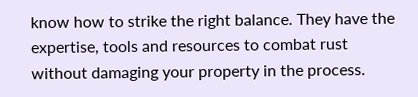know how to strike the right balance. They have the expertise, tools and resources to combat rust without damaging your property in the process.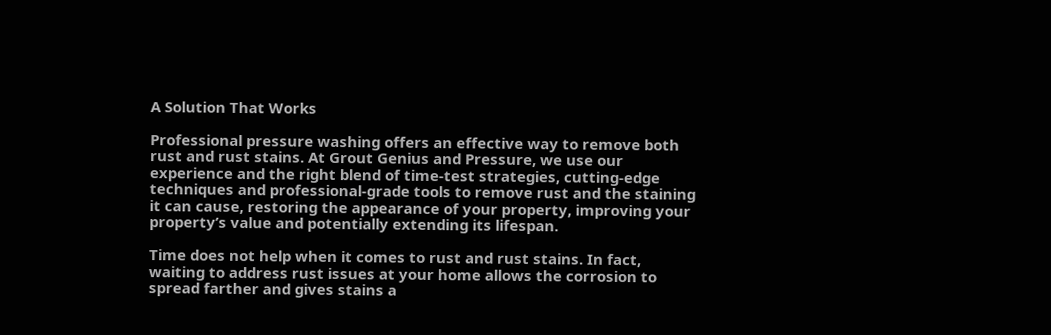A Solution That Works

Professional pressure washing offers an effective way to remove both rust and rust stains. At Grout Genius and Pressure, we use our experience and the right blend of time-test strategies, cutting-edge techniques and professional-grade tools to remove rust and the staining it can cause, restoring the appearance of your property, improving your property’s value and potentially extending its lifespan.

Time does not help when it comes to rust and rust stains. In fact, waiting to address rust issues at your home allows the corrosion to spread farther and gives stains a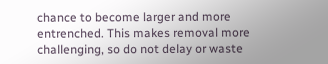chance to become larger and more entrenched. This makes removal more challenging, so do not delay or waste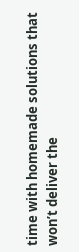time with homemade solutions that won’t deliver the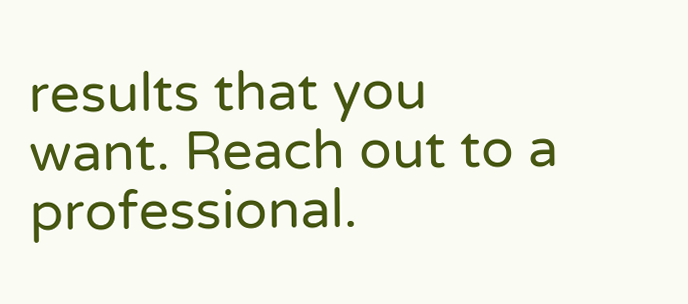results that you want. Reach out to a professional.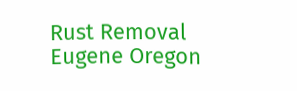Rust Removal Eugene Oregon